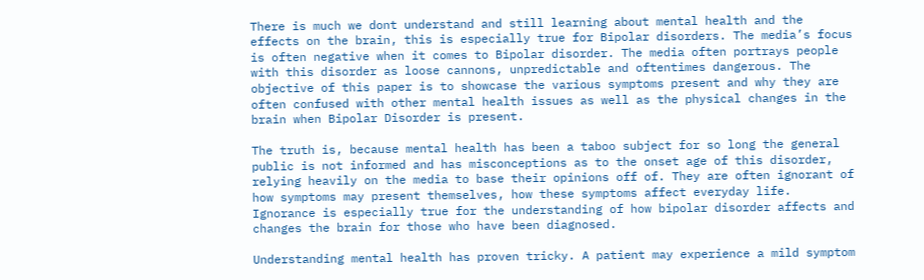There is much we dont understand and still learning about mental health and the effects on the brain, this is especially true for Bipolar disorders. The media’s focus is often negative when it comes to Bipolar disorder. The media often portrays people with this disorder as loose cannons, unpredictable and oftentimes dangerous. The objective of this paper is to showcase the various symptoms present and why they are often confused with other mental health issues as well as the physical changes in the brain when Bipolar Disorder is present.

The truth is, because mental health has been a taboo subject for so long the general public is not informed and has misconceptions as to the onset age of this disorder, relying heavily on the media to base their opinions off of. They are often ignorant of how symptoms may present themselves, how these symptoms affect everyday life. Ignorance is especially true for the understanding of how bipolar disorder affects and changes the brain for those who have been diagnosed.

Understanding mental health has proven tricky. A patient may experience a mild symptom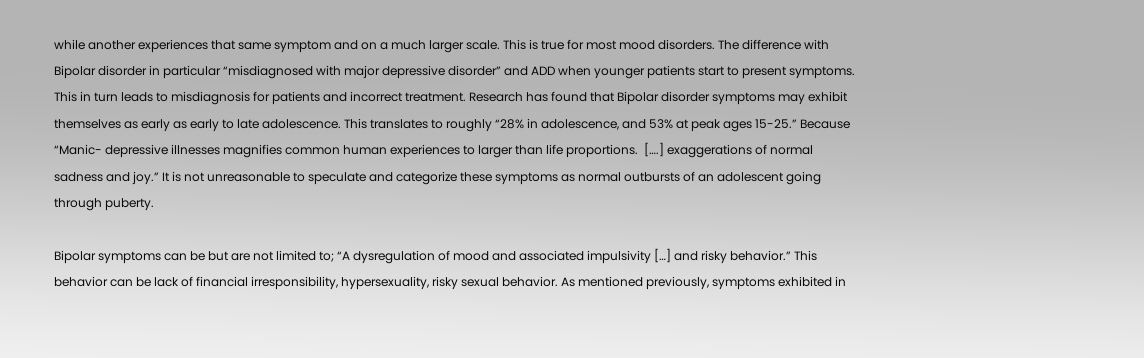while another experiences that same symptom and on a much larger scale. This is true for most mood disorders. The difference with Bipolar disorder in particular “misdiagnosed with major depressive disorder” and ADD when younger patients start to present symptoms. This in turn leads to misdiagnosis for patients and incorrect treatment. Research has found that Bipolar disorder symptoms may exhibit themselves as early as early to late adolescence. This translates to roughly “28% in adolescence, and 53% at peak ages 15-25.” Because “Manic- depressive illnesses magnifies common human experiences to larger than life proportions.  [….] exaggerations of normal sadness and joy.” It is not unreasonable to speculate and categorize these symptoms as normal outbursts of an adolescent going through puberty.

Bipolar symptoms can be but are not limited to; “A dysregulation of mood and associated impulsivity […] and risky behavior.” This behavior can be lack of financial irresponsibility, hypersexuality, risky sexual behavior. As mentioned previously, symptoms exhibited in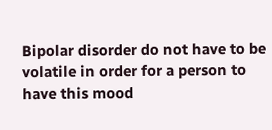Bipolar disorder do not have to be volatile in order for a person to have this mood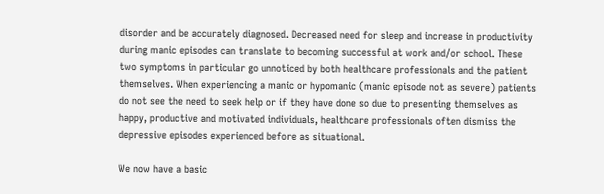disorder and be accurately diagnosed. Decreased need for sleep and increase in productivity during manic episodes can translate to becoming successful at work and/or school. These two symptoms in particular go unnoticed by both healthcare professionals and the patient themselves. When experiencing a manic or hypomanic (manic episode not as severe) patients do not see the need to seek help or if they have done so due to presenting themselves as happy, productive and motivated individuals, healthcare professionals often dismiss the depressive episodes experienced before as situational.

We now have a basic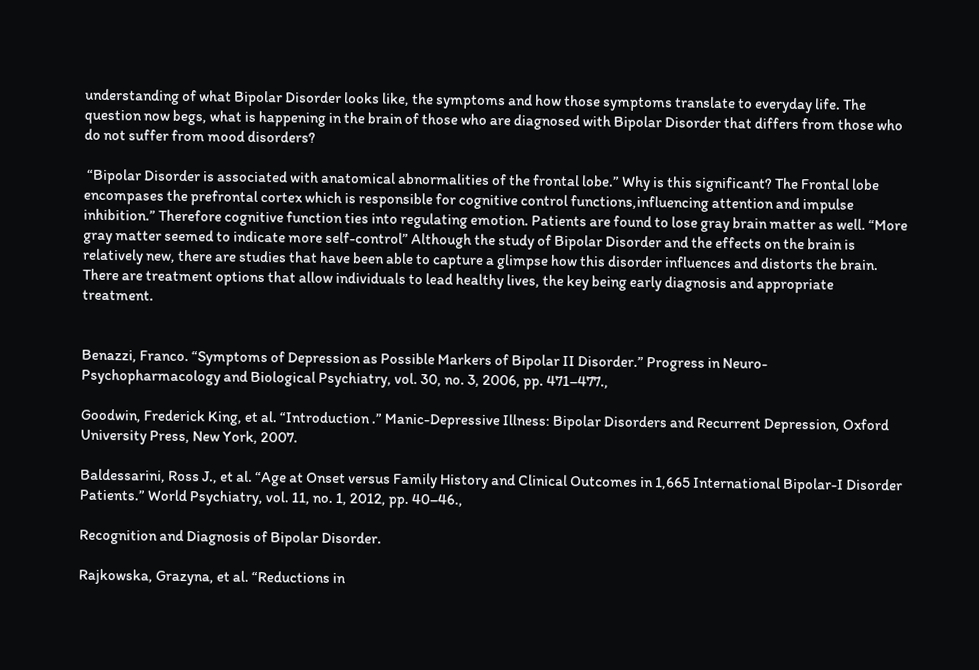understanding of what Bipolar Disorder looks like, the symptoms and how those symptoms translate to everyday life. The question now begs, what is happening in the brain of those who are diagnosed with Bipolar Disorder that differs from those who do not suffer from mood disorders?

 “Bipolar Disorder is associated with anatomical abnormalities of the frontal lobe.” Why is this significant? The Frontal lobe encompases the prefrontal cortex which is responsible for cognitive control functions,influencing attention and impulse inhibition.” Therefore cognitive function ties into regulating emotion. Patients are found to lose gray brain matter as well. “More gray matter seemed to indicate more self-control” Although the study of Bipolar Disorder and the effects on the brain is relatively new, there are studies that have been able to capture a glimpse how this disorder influences and distorts the brain. There are treatment options that allow individuals to lead healthy lives, the key being early diagnosis and appropriate treatment.


Benazzi, Franco. “Symptoms of Depression as Possible Markers of Bipolar II Disorder.” Progress in Neuro-Psychopharmacology and Biological Psychiatry, vol. 30, no. 3, 2006, pp. 471–477.,

Goodwin, Frederick King, et al. “Introduction .” Manic-Depressive Illness: Bipolar Disorders and Recurrent Depression, Oxford University Press, New York, 2007.

Baldessarini, Ross J., et al. “Age at Onset versus Family History and Clinical Outcomes in 1,665 International Bipolar-I Disorder Patients.” World Psychiatry, vol. 11, no. 1, 2012, pp. 40–46.,

Recognition and Diagnosis of Bipolar Disorder.

Rajkowska, Grazyna, et al. “Reductions in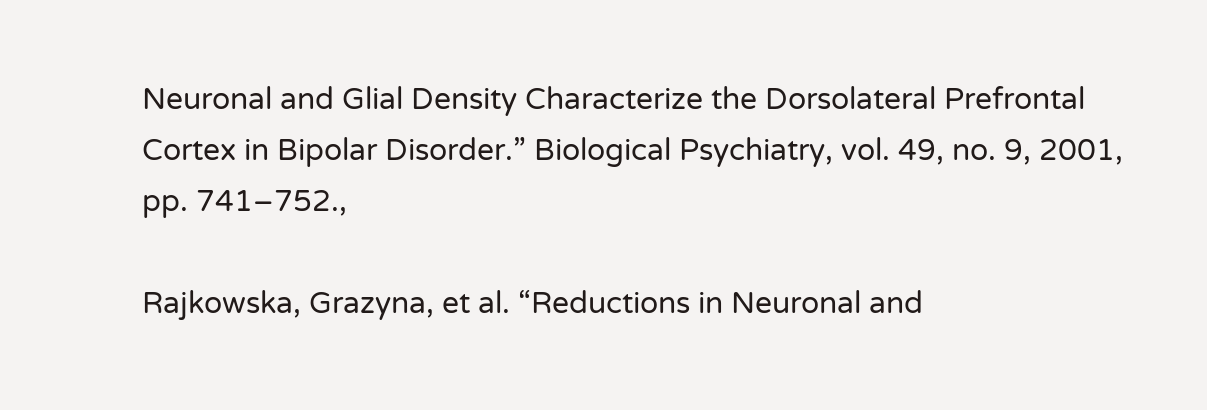Neuronal and Glial Density Characterize the Dorsolateral Prefrontal Cortex in Bipolar Disorder.” Biological Psychiatry, vol. 49, no. 9, 2001, pp. 741–752.,

Rajkowska, Grazyna, et al. “Reductions in Neuronal and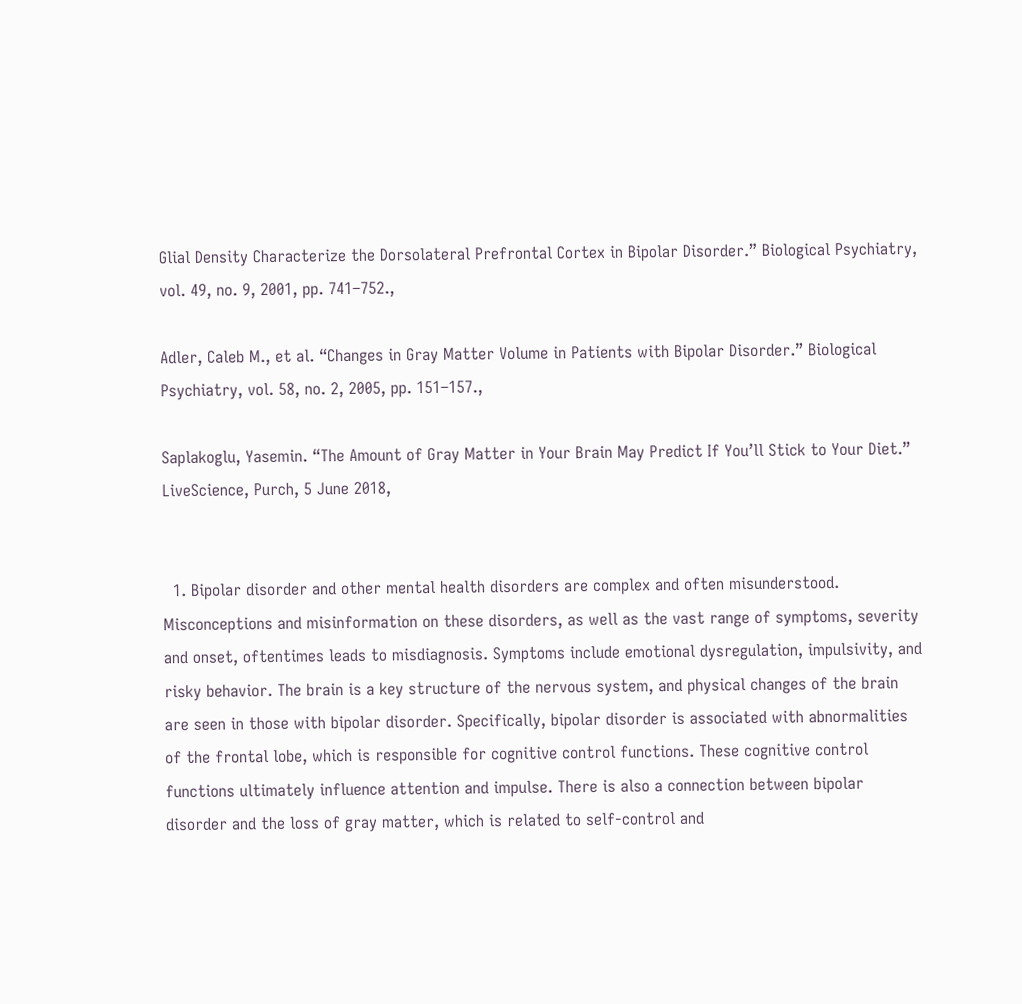Glial Density Characterize the Dorsolateral Prefrontal Cortex in Bipolar Disorder.” Biological Psychiatry, vol. 49, no. 9, 2001, pp. 741–752.,

Adler, Caleb M., et al. “Changes in Gray Matter Volume in Patients with Bipolar Disorder.” Biological Psychiatry, vol. 58, no. 2, 2005, pp. 151–157.,

Saplakoglu, Yasemin. “The Amount of Gray Matter in Your Brain May Predict If You’ll Stick to Your Diet.” LiveScience, Purch, 5 June 2018,


  1. Bipolar disorder and other mental health disorders are complex and often misunderstood. Misconceptions and misinformation on these disorders, as well as the vast range of symptoms, severity and onset, oftentimes leads to misdiagnosis. Symptoms include emotional dysregulation, impulsivity, and risky behavior. The brain is a key structure of the nervous system, and physical changes of the brain are seen in those with bipolar disorder. Specifically, bipolar disorder is associated with abnormalities of the frontal lobe, which is responsible for cognitive control functions. These cognitive control functions ultimately influence attention and impulse. There is also a connection between bipolar disorder and the loss of gray matter, which is related to self-control and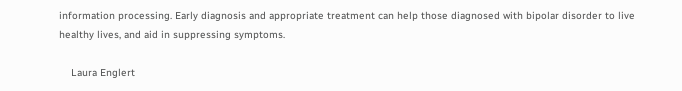information processing. Early diagnosis and appropriate treatment can help those diagnosed with bipolar disorder to live healthy lives, and aid in suppressing symptoms.

    Laura Englert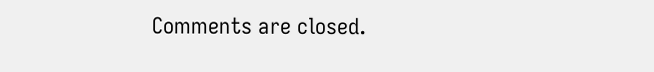Comments are closed.